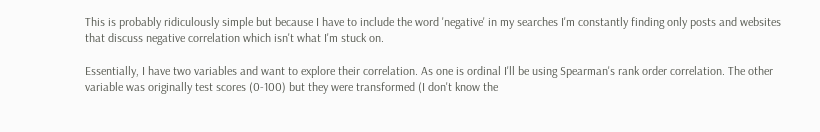This is probably ridiculously simple but because I have to include the word 'negative' in my searches I'm constantly finding only posts and websites that discuss negative correlation which isn't what I'm stuck on.

Essentially, I have two variables and want to explore their correlation. As one is ordinal I'll be using Spearman's rank order correlation. The other variable was originally test scores (0-100) but they were transformed (I don't know the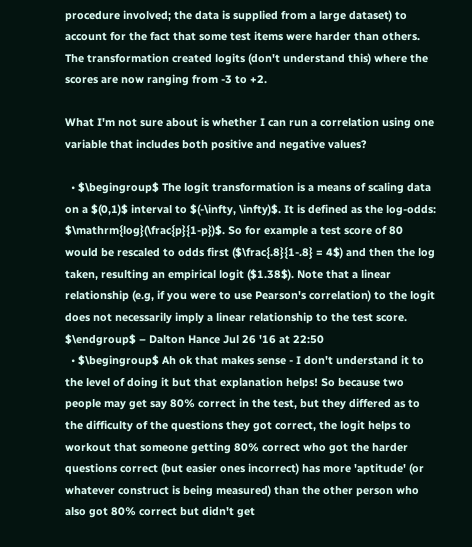procedure involved; the data is supplied from a large dataset) to account for the fact that some test items were harder than others. The transformation created logits (don't understand this) where the scores are now ranging from -3 to +2.

What I'm not sure about is whether I can run a correlation using one variable that includes both positive and negative values?

  • $\begingroup$ The logit transformation is a means of scaling data on a $(0,1)$ interval to $(-\infty, \infty)$. It is defined as the log-odds: $\mathrm{log}(\frac{p}{1-p})$. So for example a test score of 80 would be rescaled to odds first ($\frac{.8}{1-.8} = 4$) and then the log taken, resulting an empirical logit ($1.38$). Note that a linear relationship (e.g, if you were to use Pearson's correlation) to the logit does not necessarily imply a linear relationship to the test score. $\endgroup$ – Dalton Hance Jul 26 '16 at 22:50
  • $\begingroup$ Ah ok that makes sense - I don't understand it to the level of doing it but that explanation helps! So because two people may get say 80% correct in the test, but they differed as to the difficulty of the questions they got correct, the logit helps to workout that someone getting 80% correct who got the harder questions correct (but easier ones incorrect) has more 'aptitude' (or whatever construct is being measured) than the other person who also got 80% correct but didn't get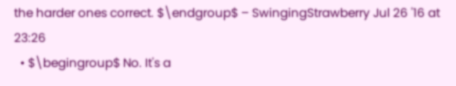the harder ones correct. $\endgroup$ – SwingingStrawberry Jul 26 '16 at 23:26
  • $\begingroup$ No. It's a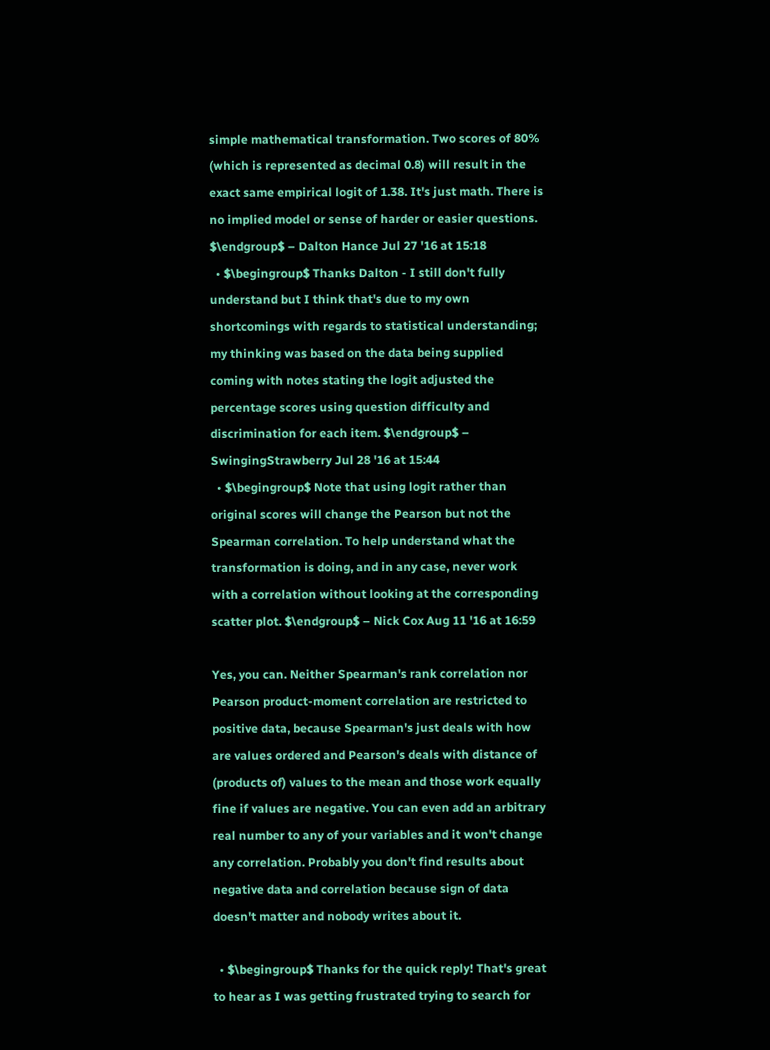simple mathematical transformation. Two scores of 80% (which is represented as decimal 0.8) will result in the exact same empirical logit of 1.38. It's just math. There is no implied model or sense of harder or easier questions. $\endgroup$ – Dalton Hance Jul 27 '16 at 15:18
  • $\begingroup$ Thanks Dalton - I still don't fully understand but I think that's due to my own shortcomings with regards to statistical understanding; my thinking was based on the data being supplied coming with notes stating the logit adjusted the percentage scores using question difficulty and discrimination for each item. $\endgroup$ – SwingingStrawberry Jul 28 '16 at 15:44
  • $\begingroup$ Note that using logit rather than original scores will change the Pearson but not the Spearman correlation. To help understand what the transformation is doing, and in any case, never work with a correlation without looking at the corresponding scatter plot. $\endgroup$ – Nick Cox Aug 11 '16 at 16:59

Yes, you can. Neither Spearman's rank correlation nor Pearson product-moment correlation are restricted to positive data, because Spearman's just deals with how are values ordered and Pearson's deals with distance of (products of) values to the mean and those work equally fine if values are negative. You can even add an arbitrary real number to any of your variables and it won't change any correlation. Probably you don't find results about negative data and correlation because sign of data doesn't matter and nobody writes about it.

  • $\begingroup$ Thanks for the quick reply! That's great to hear as I was getting frustrated trying to search for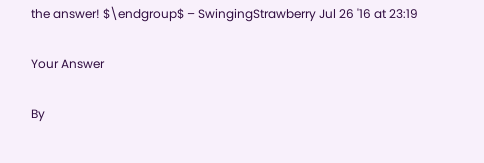the answer! $\endgroup$ – SwingingStrawberry Jul 26 '16 at 23:19

Your Answer

By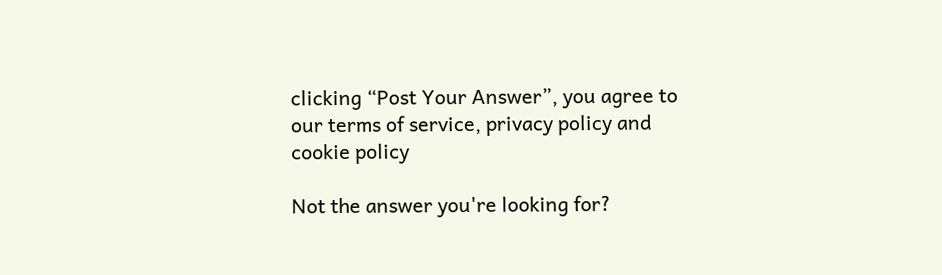clicking “Post Your Answer”, you agree to our terms of service, privacy policy and cookie policy

Not the answer you're looking for?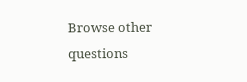Browse other questions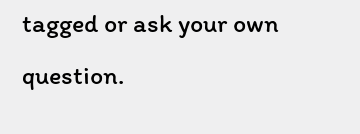tagged or ask your own question.